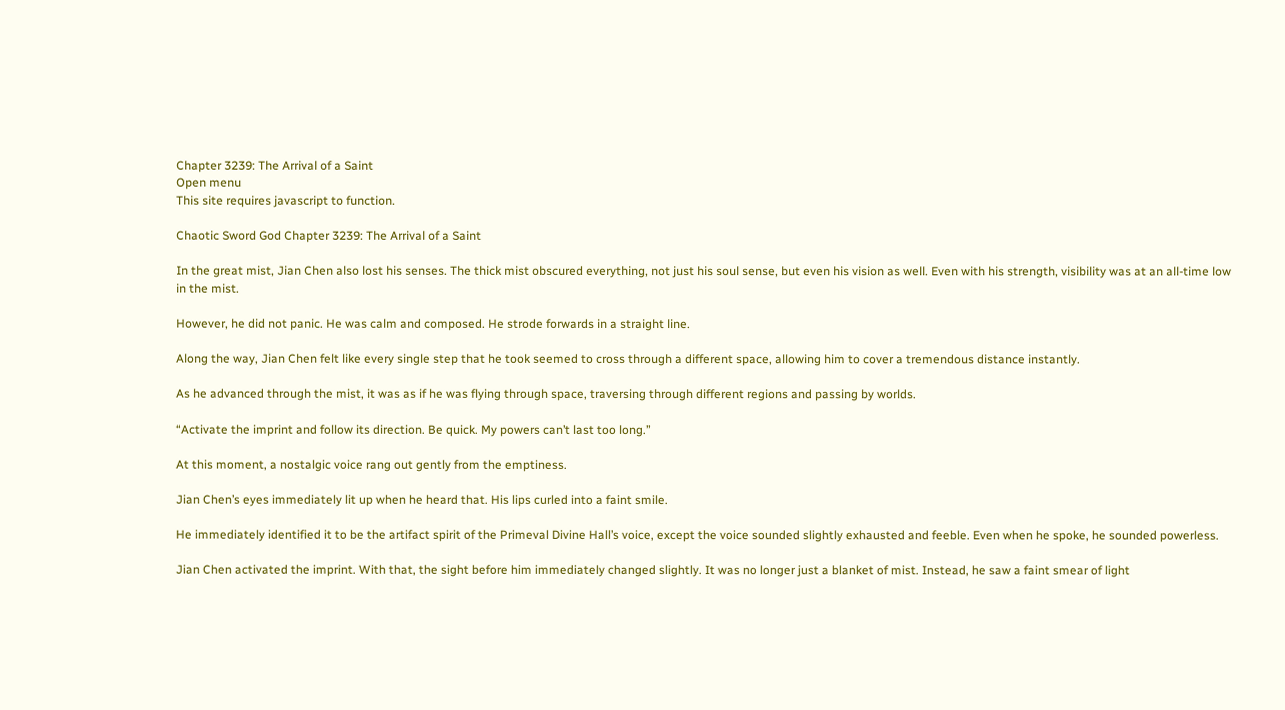Chapter 3239: The Arrival of a Saint
Open menu
This site requires javascript to function.

Chaotic Sword God Chapter 3239: The Arrival of a Saint

In the great mist, Jian Chen also lost his senses. The thick mist obscured everything, not just his soul sense, but even his vision as well. Even with his strength, visibility was at an all-time low in the mist.

However, he did not panic. He was calm and composed. He strode forwards in a straight line.

Along the way, Jian Chen felt like every single step that he took seemed to cross through a different space, allowing him to cover a tremendous distance instantly.

As he advanced through the mist, it was as if he was flying through space, traversing through different regions and passing by worlds.

“Activate the imprint and follow its direction. Be quick. My powers can’t last too long.”

At this moment, a nostalgic voice rang out gently from the emptiness.

Jian Chen’s eyes immediately lit up when he heard that. His lips curled into a faint smile.

He immediately identified it to be the artifact spirit of the Primeval Divine Hall’s voice, except the voice sounded slightly exhausted and feeble. Even when he spoke, he sounded powerless.

Jian Chen activated the imprint. With that, the sight before him immediately changed slightly. It was no longer just a blanket of mist. Instead, he saw a faint smear of light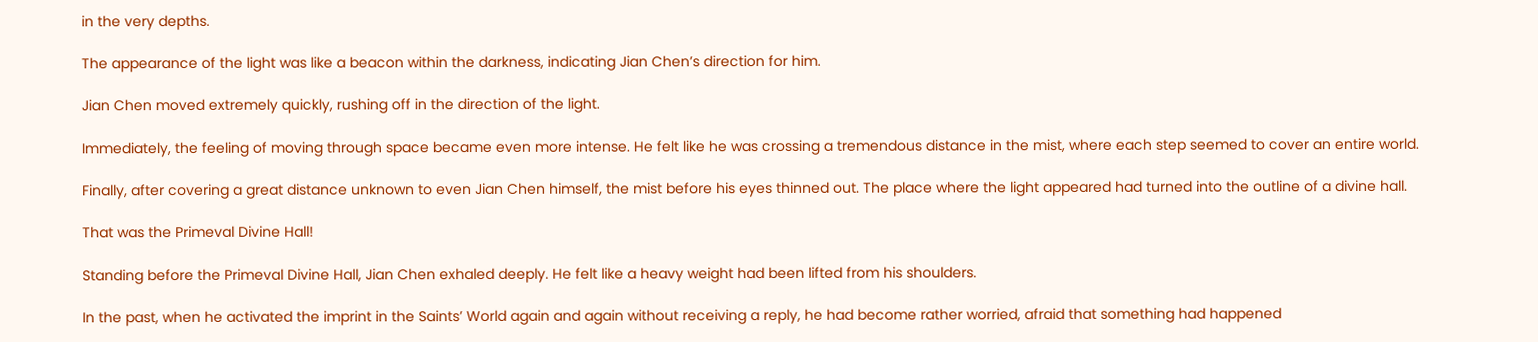in the very depths.

The appearance of the light was like a beacon within the darkness, indicating Jian Chen’s direction for him.

Jian Chen moved extremely quickly, rushing off in the direction of the light.

Immediately, the feeling of moving through space became even more intense. He felt like he was crossing a tremendous distance in the mist, where each step seemed to cover an entire world.

Finally, after covering a great distance unknown to even Jian Chen himself, the mist before his eyes thinned out. The place where the light appeared had turned into the outline of a divine hall.

That was the Primeval Divine Hall!

Standing before the Primeval Divine Hall, Jian Chen exhaled deeply. He felt like a heavy weight had been lifted from his shoulders.

In the past, when he activated the imprint in the Saints’ World again and again without receiving a reply, he had become rather worried, afraid that something had happened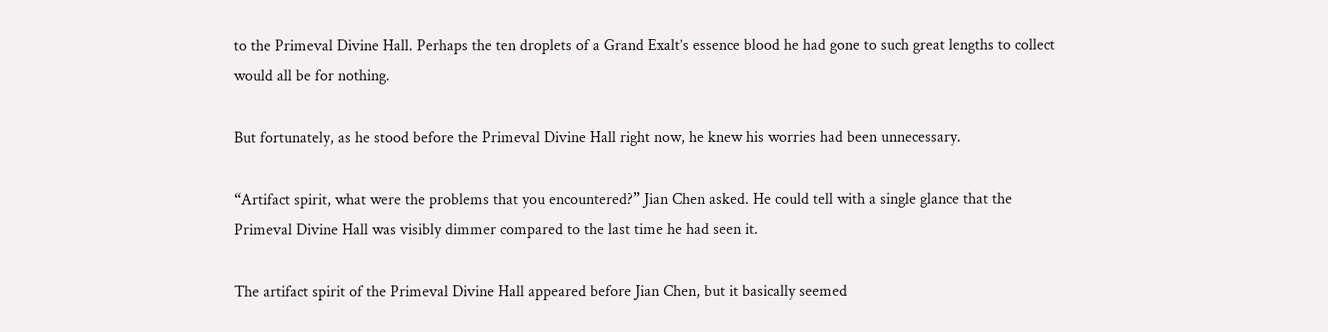to the Primeval Divine Hall. Perhaps the ten droplets of a Grand Exalt’s essence blood he had gone to such great lengths to collect would all be for nothing.

But fortunately, as he stood before the Primeval Divine Hall right now, he knew his worries had been unnecessary.

“Artifact spirit, what were the problems that you encountered?” Jian Chen asked. He could tell with a single glance that the Primeval Divine Hall was visibly dimmer compared to the last time he had seen it.

The artifact spirit of the Primeval Divine Hall appeared before Jian Chen, but it basically seemed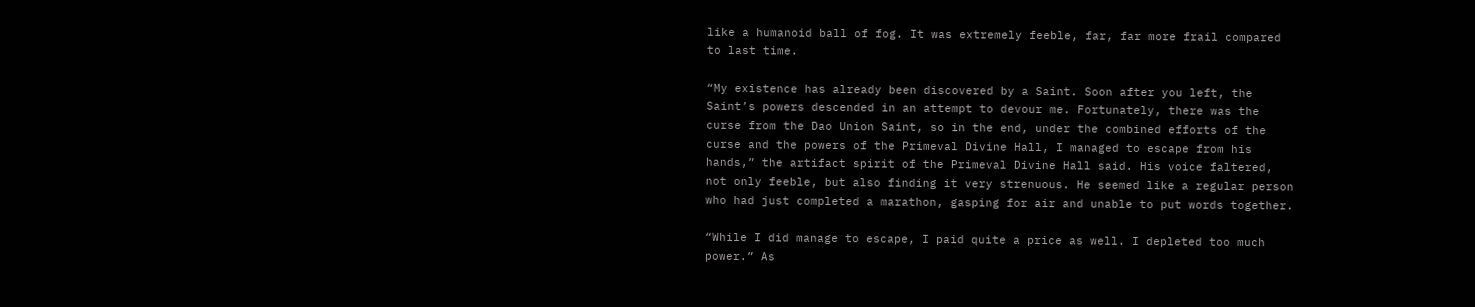like a humanoid ball of fog. It was extremely feeble, far, far more frail compared to last time.

“My existence has already been discovered by a Saint. Soon after you left, the Saint’s powers descended in an attempt to devour me. Fortunately, there was the curse from the Dao Union Saint, so in the end, under the combined efforts of the curse and the powers of the Primeval Divine Hall, I managed to escape from his hands,” the artifact spirit of the Primeval Divine Hall said. His voice faltered, not only feeble, but also finding it very strenuous. He seemed like a regular person who had just completed a marathon, gasping for air and unable to put words together.

“While I did manage to escape, I paid quite a price as well. I depleted too much power.” As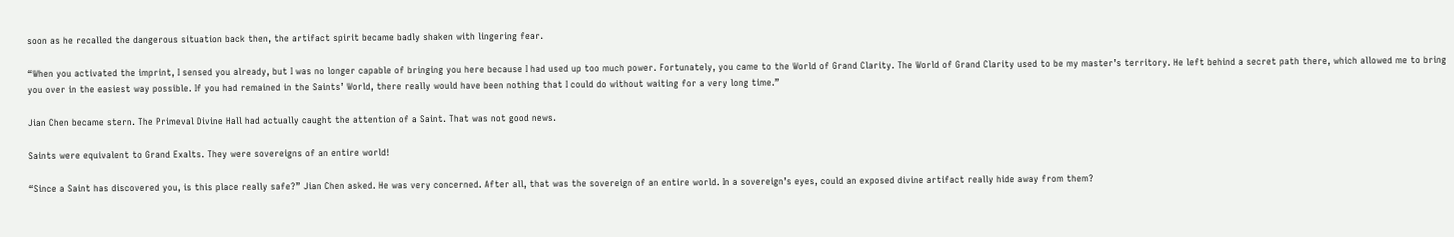soon as he recalled the dangerous situation back then, the artifact spirit became badly shaken with lingering fear.

“When you activated the imprint, I sensed you already, but I was no longer capable of bringing you here because I had used up too much power. Fortunately, you came to the World of Grand Clarity. The World of Grand Clarity used to be my master’s territory. He left behind a secret path there, which allowed me to bring you over in the easiest way possible. If you had remained in the Saints’ World, there really would have been nothing that I could do without waiting for a very long time.”

Jian Chen became stern. The Primeval Divine Hall had actually caught the attention of a Saint. That was not good news.

Saints were equivalent to Grand Exalts. They were sovereigns of an entire world!

“Since a Saint has discovered you, is this place really safe?” Jian Chen asked. He was very concerned. After all, that was the sovereign of an entire world. In a sovereign’s eyes, could an exposed divine artifact really hide away from them?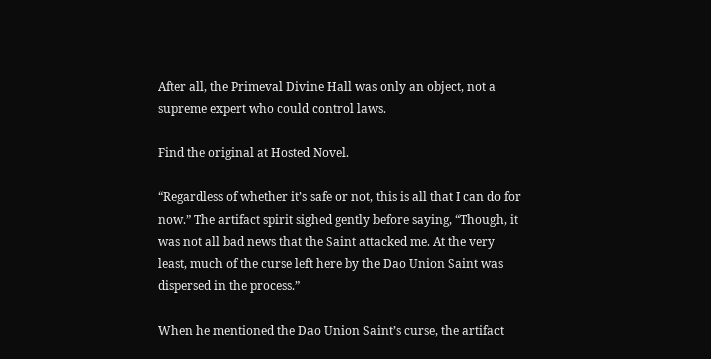After all, the Primeval Divine Hall was only an object, not a supreme expert who could control laws.

Find the original at Hosted Novel.

“Regardless of whether it’s safe or not, this is all that I can do for now.” The artifact spirit sighed gently before saying, “Though, it was not all bad news that the Saint attacked me. At the very least, much of the curse left here by the Dao Union Saint was dispersed in the process.”

When he mentioned the Dao Union Saint’s curse, the artifact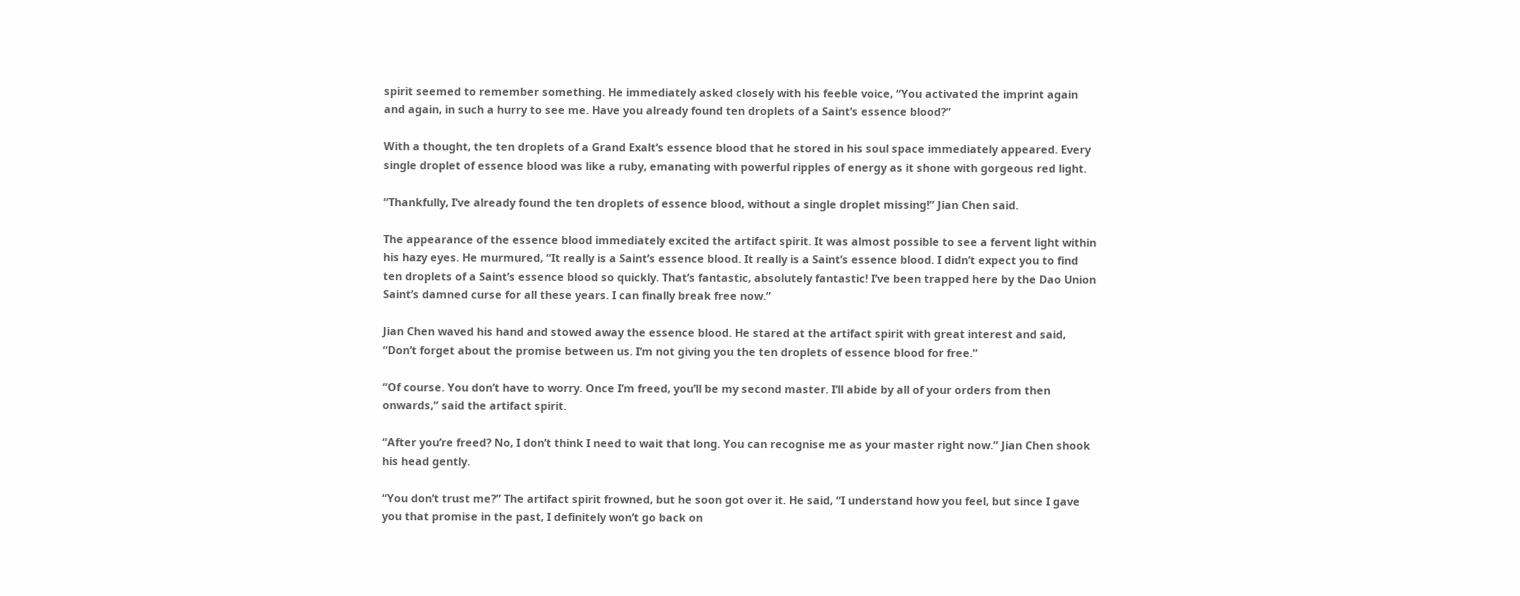spirit seemed to remember something. He immediately asked closely with his feeble voice, “You activated the imprint again and again, in such a hurry to see me. Have you already found ten droplets of a Saint’s essence blood?”

With a thought, the ten droplets of a Grand Exalt’s essence blood that he stored in his soul space immediately appeared. Every single droplet of essence blood was like a ruby, emanating with powerful ripples of energy as it shone with gorgeous red light.

“Thankfully, I’ve already found the ten droplets of essence blood, without a single droplet missing!” Jian Chen said.

The appearance of the essence blood immediately excited the artifact spirit. It was almost possible to see a fervent light within his hazy eyes. He murmured, “It really is a Saint’s essence blood. It really is a Saint’s essence blood. I didn’t expect you to find ten droplets of a Saint’s essence blood so quickly. That’s fantastic, absolutely fantastic! I’ve been trapped here by the Dao Union Saint’s damned curse for all these years. I can finally break free now.”

Jian Chen waved his hand and stowed away the essence blood. He stared at the artifact spirit with great interest and said, “Don’t forget about the promise between us. I’m not giving you the ten droplets of essence blood for free.”

“Of course. You don’t have to worry. Once I’m freed, you’ll be my second master. I’ll abide by all of your orders from then onwards,” said the artifact spirit.

“After you’re freed? No, I don’t think I need to wait that long. You can recognise me as your master right now.” Jian Chen shook his head gently.

“You don’t trust me?” The artifact spirit frowned, but he soon got over it. He said, “I understand how you feel, but since I gave you that promise in the past, I definitely won’t go back on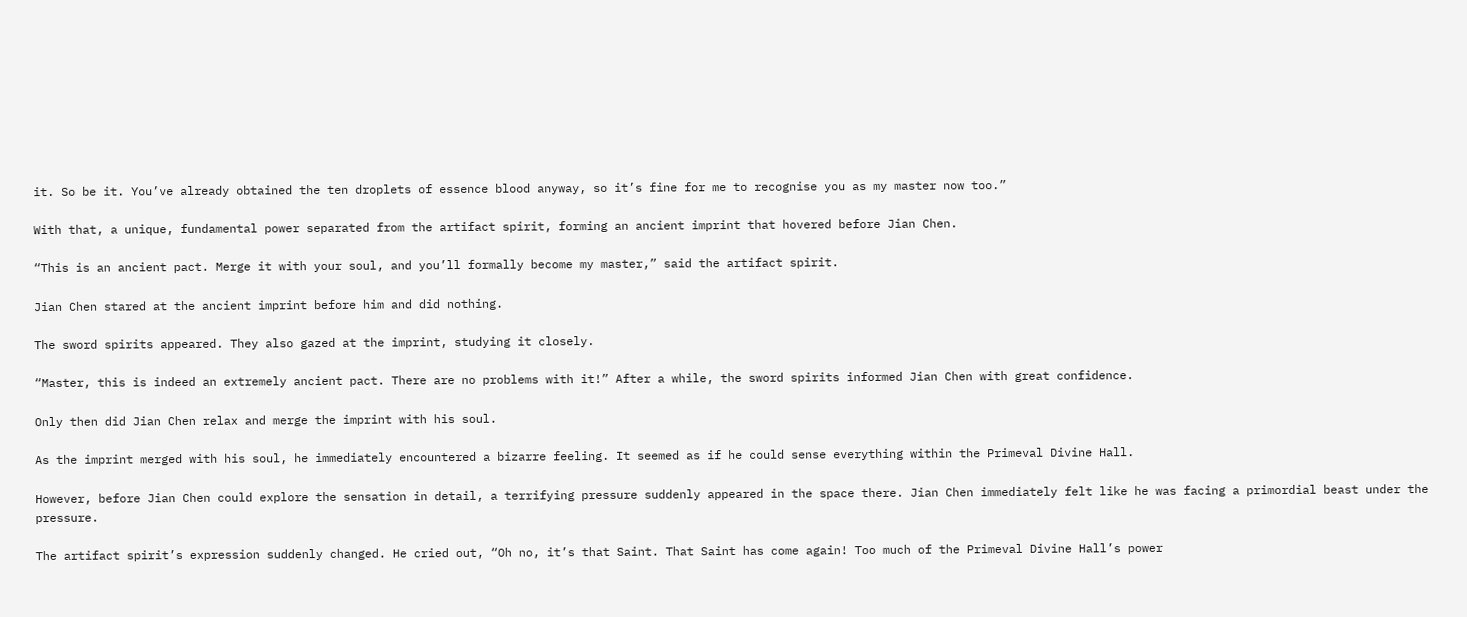it. So be it. You’ve already obtained the ten droplets of essence blood anyway, so it’s fine for me to recognise you as my master now too.”

With that, a unique, fundamental power separated from the artifact spirit, forming an ancient imprint that hovered before Jian Chen.

“This is an ancient pact. Merge it with your soul, and you’ll formally become my master,” said the artifact spirit.

Jian Chen stared at the ancient imprint before him and did nothing.

The sword spirits appeared. They also gazed at the imprint, studying it closely.

“Master, this is indeed an extremely ancient pact. There are no problems with it!” After a while, the sword spirits informed Jian Chen with great confidence.

Only then did Jian Chen relax and merge the imprint with his soul.

As the imprint merged with his soul, he immediately encountered a bizarre feeling. It seemed as if he could sense everything within the Primeval Divine Hall.

However, before Jian Chen could explore the sensation in detail, a terrifying pressure suddenly appeared in the space there. Jian Chen immediately felt like he was facing a primordial beast under the pressure.

The artifact spirit’s expression suddenly changed. He cried out, “Oh no, it’s that Saint. That Saint has come again! Too much of the Primeval Divine Hall’s power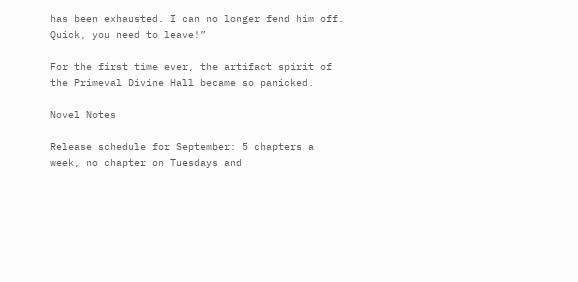has been exhausted. I can no longer fend him off. Quick, you need to leave!”

For the first time ever, the artifact spirit of the Primeval Divine Hall became so panicked.

Novel Notes

Release schedule for September: 5 chapters a week, no chapter on Tuesdays and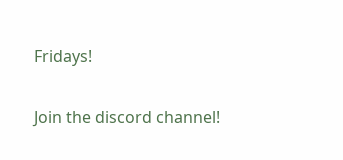Fridays!

Join the discord channel!